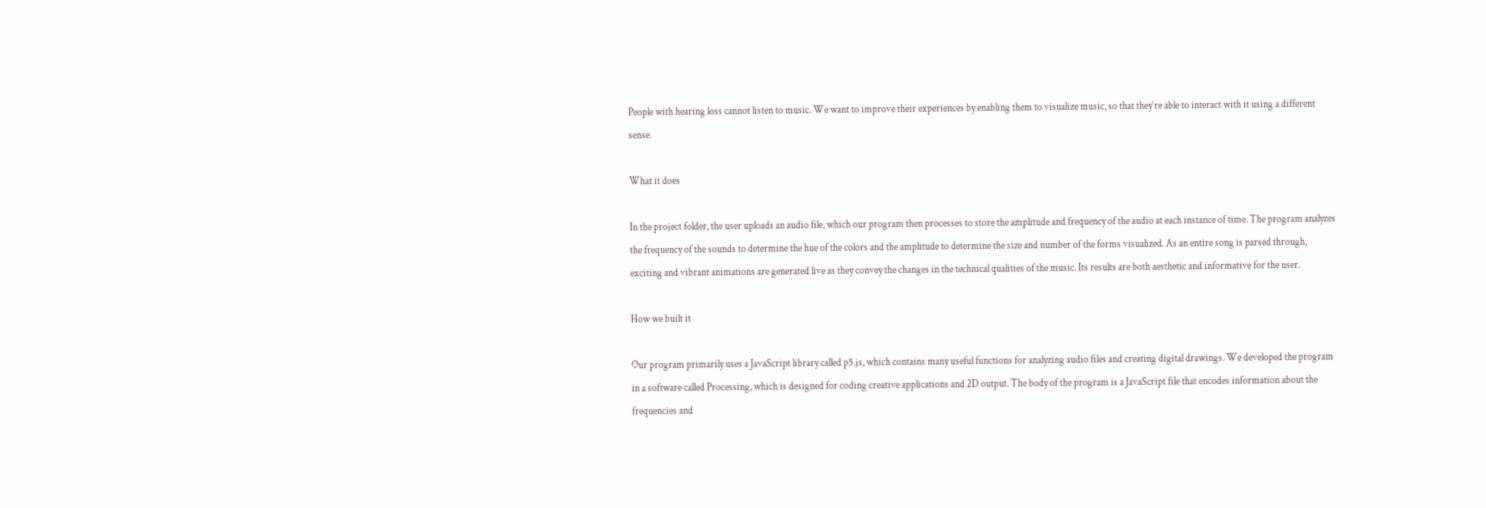People with hearing loss cannot listen to music. We want to improve their experiences by enabling them to visualize music, so that they’re able to interact with it using a different sense.

What it does

In the project folder, the user uploads an audio file, which our program then processes to store the amplitude and frequency of the audio at each instance of time. The program analyzes the frequency of the sounds to determine the hue of the colors and the amplitude to determine the size and number of the forms visualized. As an entire song is parsed through, exciting and vibrant animations are generated live as they convey the changes in the technical qualities of the music. Its results are both aesthetic and informative for the user.

How we built it

Our program primarily uses a JavaScript library called p5.js, which contains many useful functions for analyzing audio files and creating digital drawings. We developed the program in a software called Processing, which is designed for coding creative applications and 2D output. The body of the program is a JavaScript file that encodes information about the frequencies and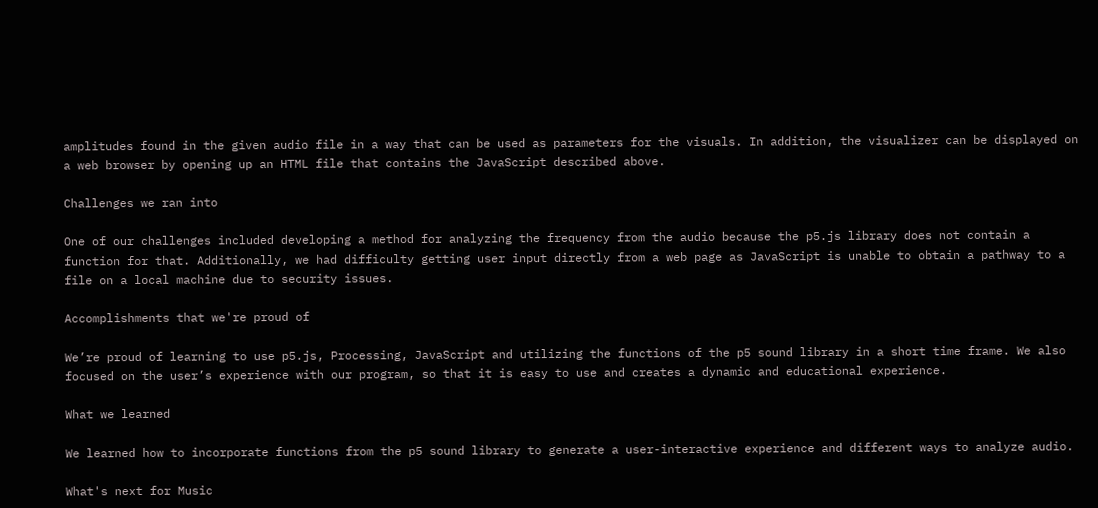amplitudes found in the given audio file in a way that can be used as parameters for the visuals. In addition, the visualizer can be displayed on a web browser by opening up an HTML file that contains the JavaScript described above.

Challenges we ran into

One of our challenges included developing a method for analyzing the frequency from the audio because the p5.js library does not contain a function for that. Additionally, we had difficulty getting user input directly from a web page as JavaScript is unable to obtain a pathway to a file on a local machine due to security issues.

Accomplishments that we're proud of

We’re proud of learning to use p5.js, Processing, JavaScript and utilizing the functions of the p5 sound library in a short time frame. We also focused on the user’s experience with our program, so that it is easy to use and creates a dynamic and educational experience.

What we learned

We learned how to incorporate functions from the p5 sound library to generate a user-interactive experience and different ways to analyze audio.

What's next for Music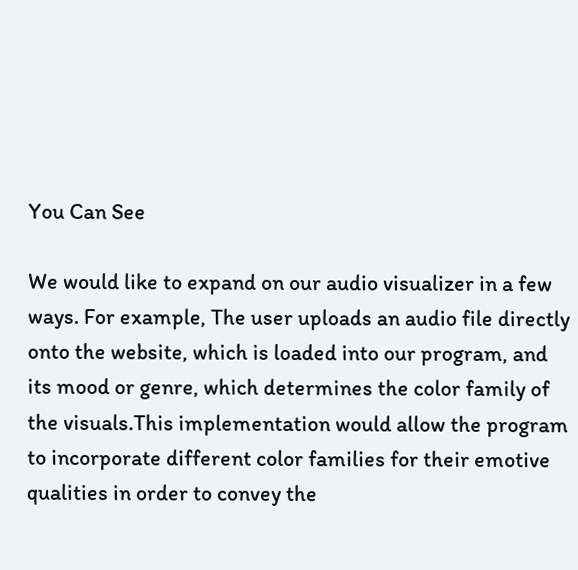You Can See

We would like to expand on our audio visualizer in a few ways. For example, The user uploads an audio file directly onto the website, which is loaded into our program, and its mood or genre, which determines the color family of the visuals.This implementation would allow the program to incorporate different color families for their emotive qualities in order to convey the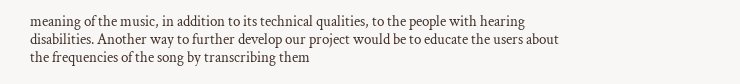meaning of the music, in addition to its technical qualities, to the people with hearing disabilities. Another way to further develop our project would be to educate the users about the frequencies of the song by transcribing them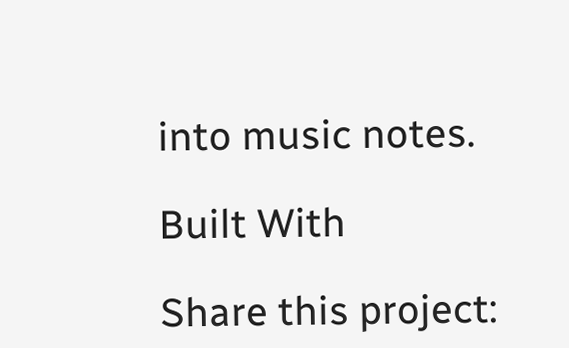into music notes.

Built With

Share this project: